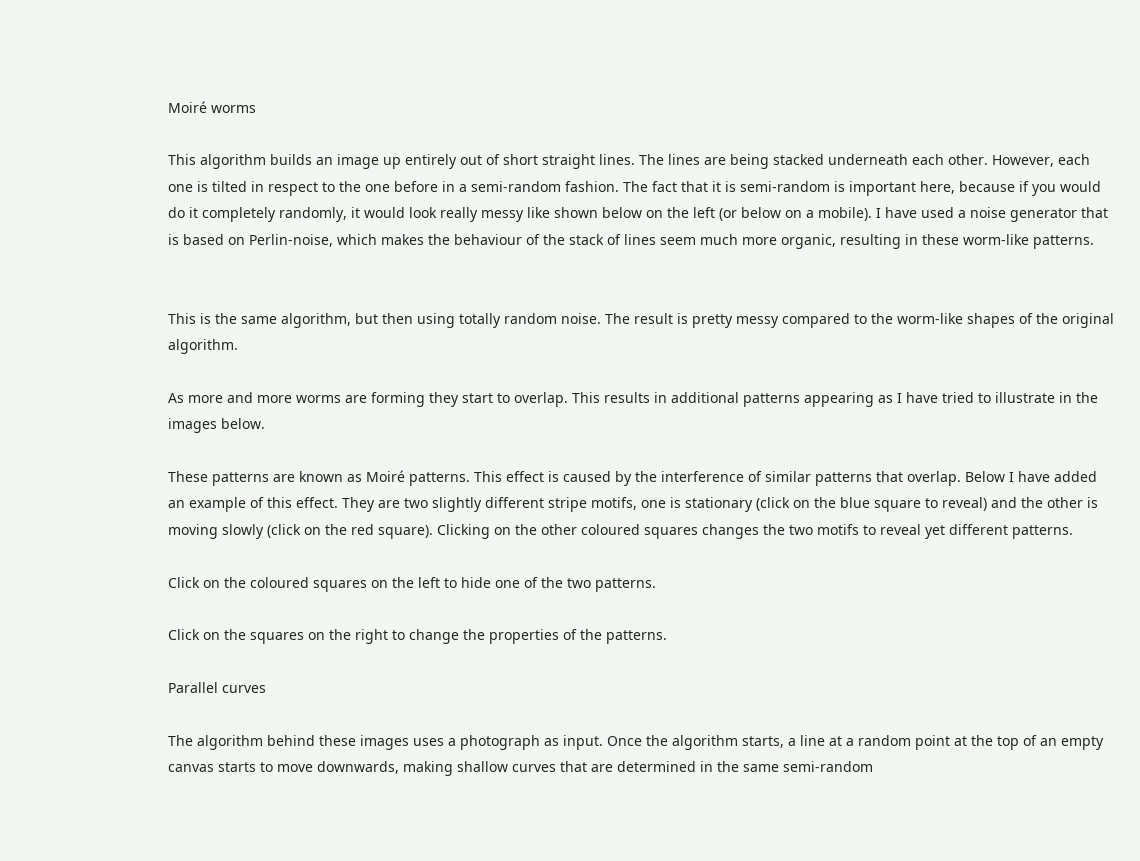Moiré worms

This algorithm builds an image up entirely out of short straight lines. The lines are being stacked underneath each other. However, each one is tilted in respect to the one before in a semi-random fashion. The fact that it is semi-random is important here, because if you would do it completely randomly, it would look really messy like shown below on the left (or below on a mobile). I have used a noise generator that is based on Perlin-noise, which makes the behaviour of the stack of lines seem much more organic, resulting in these worm-like patterns.


This is the same algorithm, but then using totally random noise. The result is pretty messy compared to the worm-like shapes of the original algorithm.

As more and more worms are forming they start to overlap. This results in additional patterns appearing as I have tried to illustrate in the images below.

These patterns are known as Moiré patterns. This effect is caused by the interference of similar patterns that overlap. Below I have added an example of this effect. They are two slightly different stripe motifs, one is stationary (click on the blue square to reveal) and the other is moving slowly (click on the red square). Clicking on the other coloured squares changes the two motifs to reveal yet different patterns.

Click on the coloured squares on the left to hide one of the two patterns.

Click on the squares on the right to change the properties of the patterns.

Parallel curves

The algorithm behind these images uses a photograph as input. Once the algorithm starts, a line at a random point at the top of an empty canvas starts to move downwards, making shallow curves that are determined in the same semi-random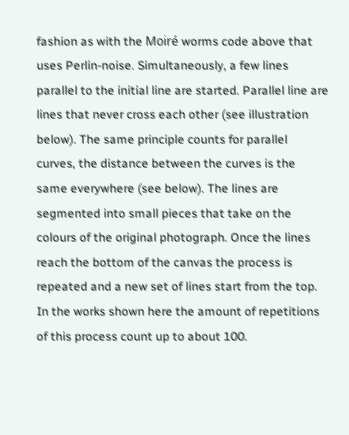fashion as with the Moiré worms code above that uses Perlin-noise. Simultaneously, a few lines parallel to the initial line are started. Parallel line are lines that never cross each other (see illustration below). The same principle counts for parallel curves, the distance between the curves is the same everywhere (see below). The lines are segmented into small pieces that take on the colours of the original photograph. Once the lines reach the bottom of the canvas the process is repeated and a new set of lines start from the top. In the works shown here the amount of repetitions of this process count up to about 100.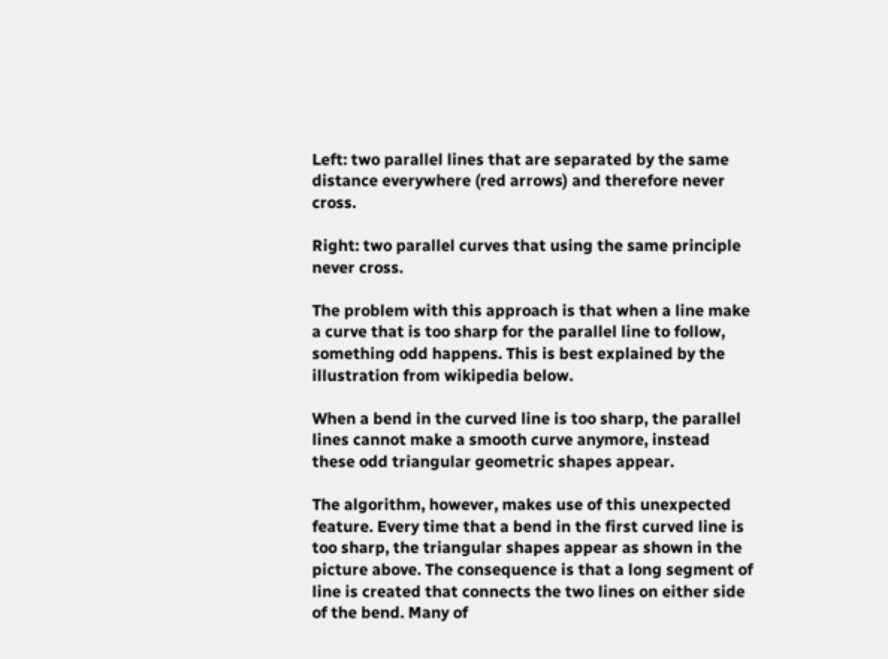Left: two parallel lines that are separated by the same distance everywhere (red arrows) and therefore never cross.

Right: two parallel curves that using the same principle never cross.

The problem with this approach is that when a line make a curve that is too sharp for the parallel line to follow, something odd happens. This is best explained by the illustration from wikipedia below.

When a bend in the curved line is too sharp, the parallel lines cannot make a smooth curve anymore, instead these odd triangular geometric shapes appear.

The algorithm, however, makes use of this unexpected feature. Every time that a bend in the first curved line is too sharp, the triangular shapes appear as shown in the picture above. The consequence is that a long segment of line is created that connects the two lines on either side of the bend. Many of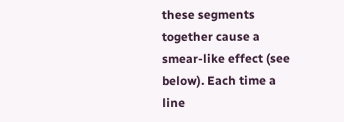these segments together cause a smear-like effect (see below). Each time a line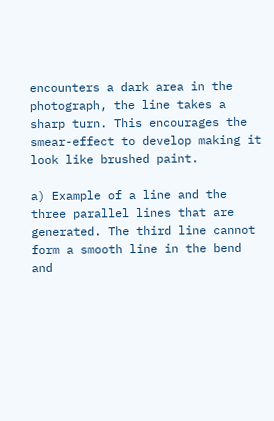encounters a dark area in the photograph, the line takes a sharp turn. This encourages the smear-effect to develop making it look like brushed paint.

a) Example of a line and the three parallel lines that are generated. The third line cannot form a smooth line in the bend and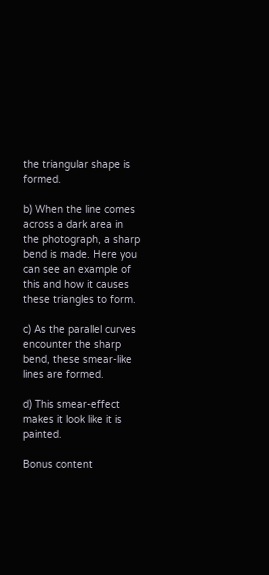the triangular shape is formed.

b) When the line comes across a dark area in the photograph, a sharp bend is made. Here you can see an example of this and how it causes these triangles to form.

c) As the parallel curves encounter the sharp bend, these smear-like lines are formed.

d) This smear-effect makes it look like it is painted.

Bonus content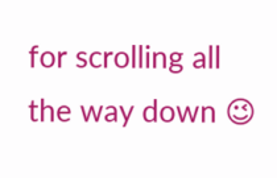for scrolling all the way down 😉